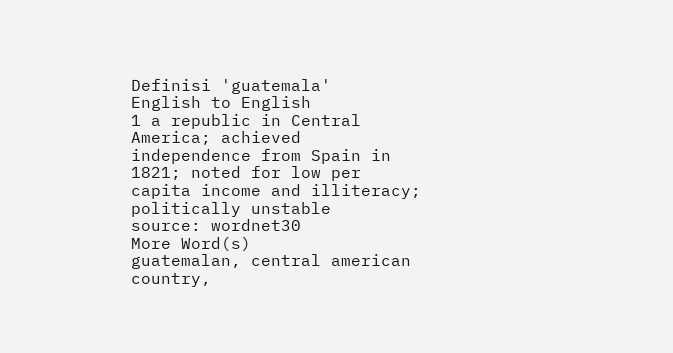Definisi 'guatemala'
English to English
1 a republic in Central America; achieved independence from Spain in 1821; noted for low per capita income and illiteracy; politically unstable
source: wordnet30
More Word(s)
guatemalan, central american country,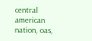central american nation, oas,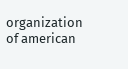organization of american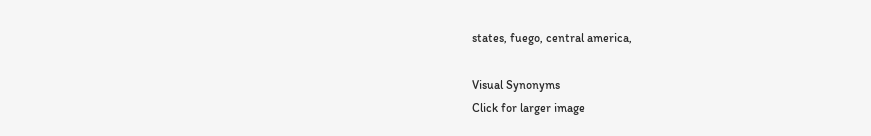states, fuego, central america,

Visual Synonyms
Click for larger image